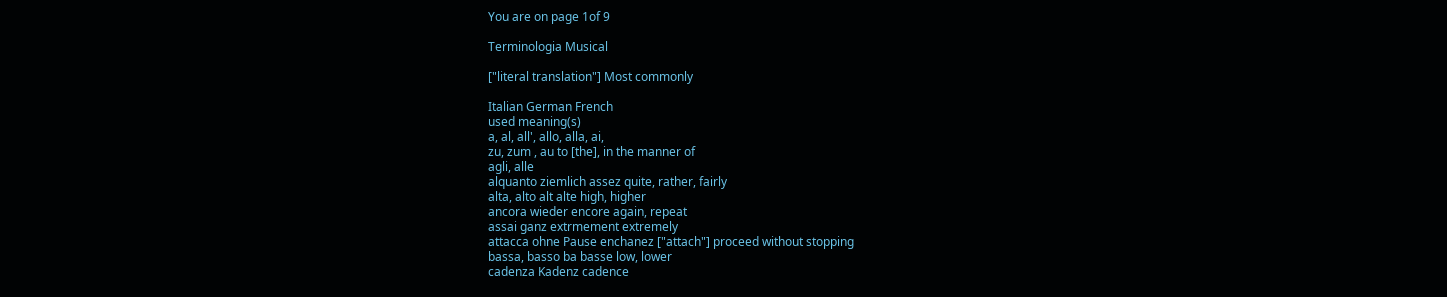You are on page 1of 9

Terminologia Musical

["literal translation"] Most commonly

Italian German French
used meaning(s)
a, al, all', allo, alla, ai,
zu, zum , au to [the], in the manner of
agli, alle
alquanto ziemlich assez quite, rather, fairly
alta, alto alt alte high, higher
ancora wieder encore again, repeat
assai ganz extrmement extremely
attacca ohne Pause enchanez ["attach"] proceed without stopping
bassa, basso ba basse low, lower
cadenza Kadenz cadence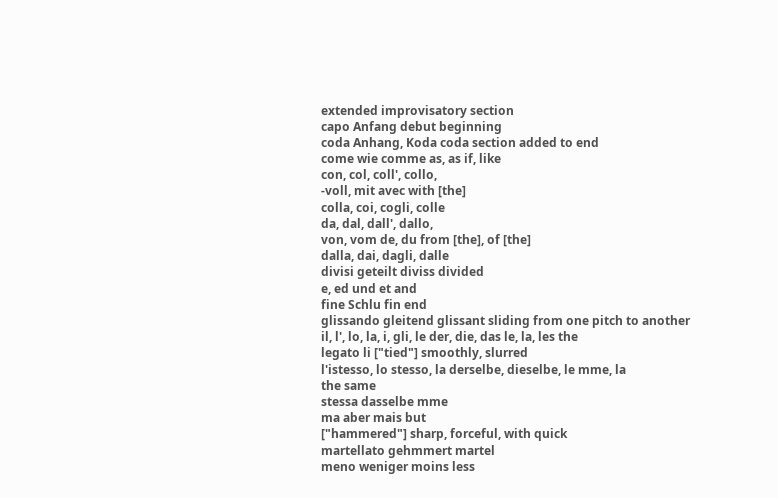extended improvisatory section
capo Anfang debut beginning
coda Anhang, Koda coda section added to end
come wie comme as, as if, like
con, col, coll', collo,
-voll, mit avec with [the]
colla, coi, cogli, colle
da, dal, dall', dallo,
von, vom de, du from [the], of [the]
dalla, dai, dagli, dalle
divisi geteilt diviss divided
e, ed und et and
fine Schlu fin end
glissando gleitend glissant sliding from one pitch to another
il, l', lo, la, i, gli, le der, die, das le, la, les the
legato li ["tied"] smoothly, slurred
l'istesso, lo stesso, la derselbe, dieselbe, le mme, la
the same
stessa dasselbe mme
ma aber mais but
["hammered"] sharp, forceful, with quick
martellato gehmmert martel
meno weniger moins less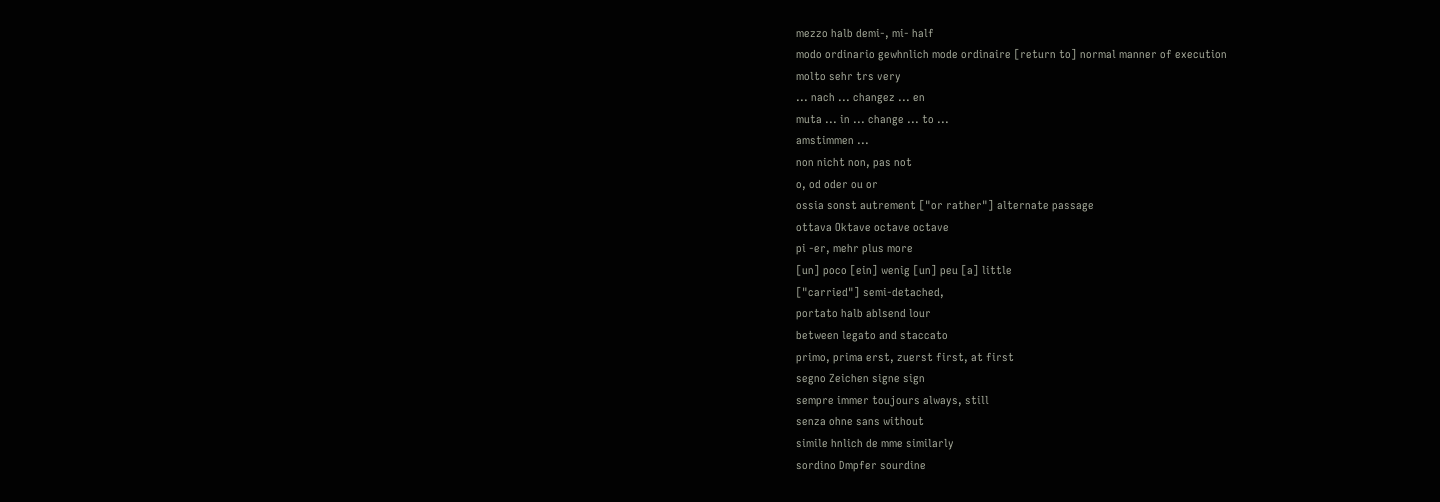mezzo halb demi-, mi- half
modo ordinario gewhnlich mode ordinaire [return to] normal manner of execution
molto sehr trs very
... nach ... changez ... en
muta ... in ... change ... to ...
amstimmen ...
non nicht non, pas not
o, od oder ou or
ossia sonst autrement ["or rather"] alternate passage
ottava Oktave octave octave
pi -er, mehr plus more
[un] poco [ein] wenig [un] peu [a] little
["carried"] semi-detached,
portato halb ablsend lour
between legato and staccato
primo, prima erst, zuerst first, at first
segno Zeichen signe sign
sempre immer toujours always, still
senza ohne sans without
simile hnlich de mme similarly
sordino Dmpfer sourdine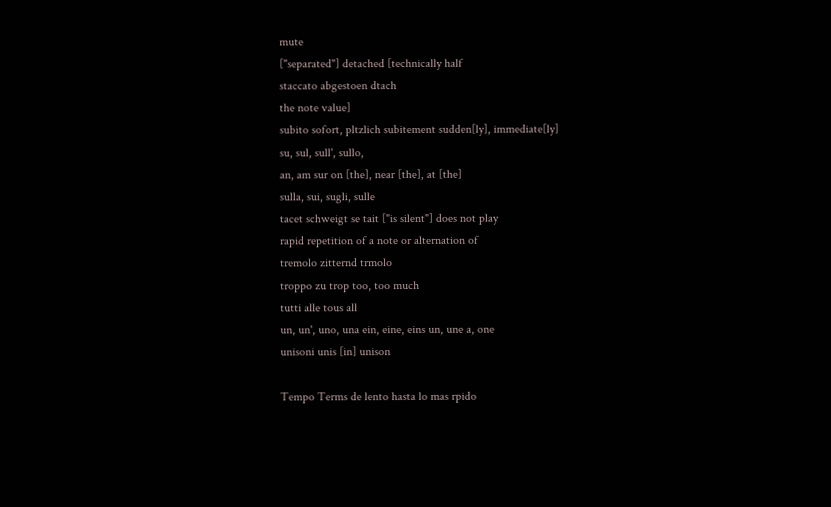mute
["separated"] detached [technically half
staccato abgestoen dtach
the note value]
subito sofort, pltzlich subitement sudden[ly], immediate[ly]
su, sul, sull', sullo,
an, am sur on [the], near [the], at [the]
sulla, sui, sugli, sulle
tacet schweigt se tait ["is silent"] does not play
rapid repetition of a note or alternation of
tremolo zitternd trmolo
troppo zu trop too, too much
tutti alle tous all
un, un', uno, una ein, eine, eins un, une a, one
unisoni unis [in] unison

Tempo Terms de lento hasta lo mas rpido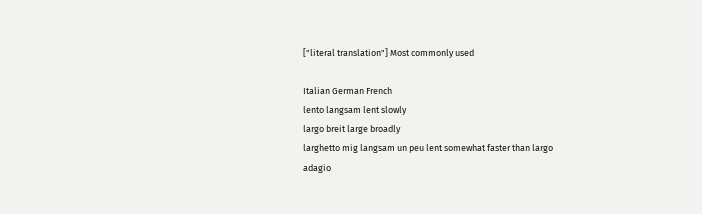["literal translation"] Most commonly used

Italian German French
lento langsam lent slowly
largo breit large broadly
larghetto mig langsam un peu lent somewhat faster than largo
adagio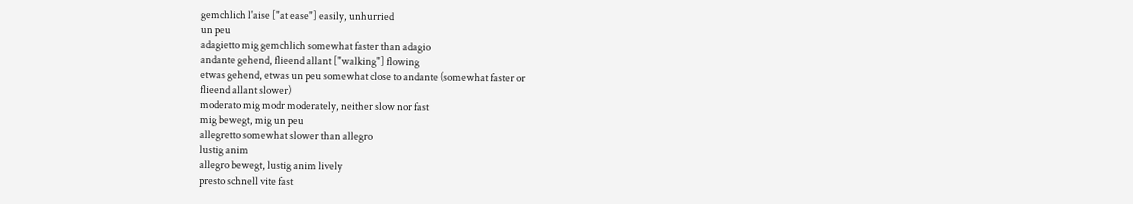gemchlich l'aise ["at ease"] easily, unhurried
un peu
adagietto mig gemchlich somewhat faster than adagio
andante gehend, flieend allant ["walking"] flowing
etwas gehend, etwas un peu somewhat close to andante (somewhat faster or
flieend allant slower)
moderato mig modr moderately, neither slow nor fast
mig bewegt, mig un peu
allegretto somewhat slower than allegro
lustig anim
allegro bewegt, lustig anim lively
presto schnell vite fast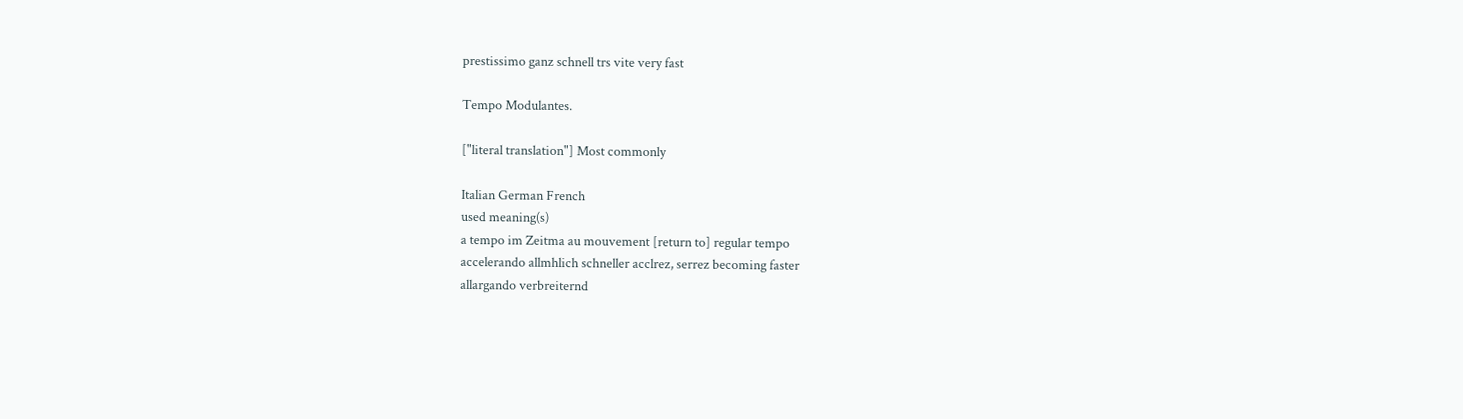prestissimo ganz schnell trs vite very fast

Tempo Modulantes.

["literal translation"] Most commonly

Italian German French
used meaning(s)
a tempo im Zeitma au mouvement [return to] regular tempo
accelerando allmhlich schneller acclrez, serrez becoming faster
allargando verbreiternd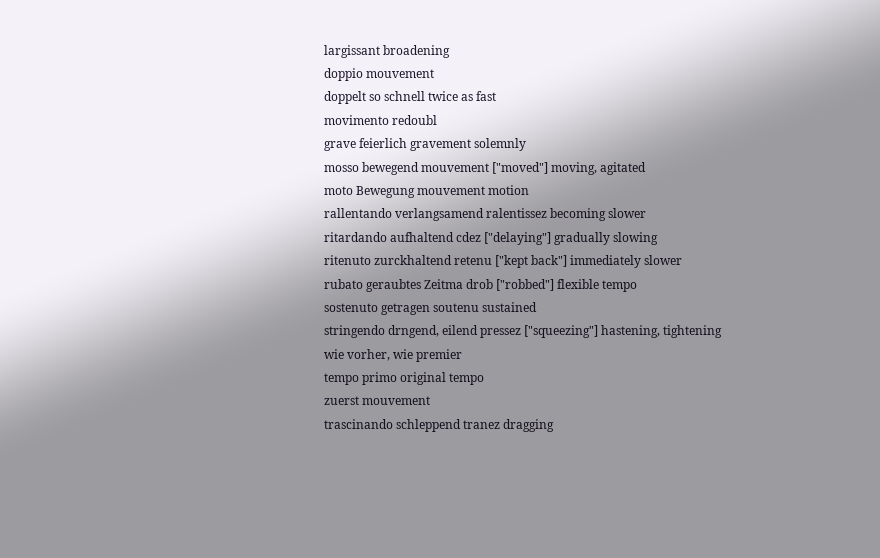largissant broadening
doppio mouvement
doppelt so schnell twice as fast
movimento redoubl
grave feierlich gravement solemnly
mosso bewegend mouvement ["moved"] moving, agitated
moto Bewegung mouvement motion
rallentando verlangsamend ralentissez becoming slower
ritardando aufhaltend cdez ["delaying"] gradually slowing
ritenuto zurckhaltend retenu ["kept back"] immediately slower
rubato geraubtes Zeitma drob ["robbed"] flexible tempo
sostenuto getragen soutenu sustained
stringendo drngend, eilend pressez ["squeezing"] hastening, tightening
wie vorher, wie premier
tempo primo original tempo
zuerst mouvement
trascinando schleppend tranez dragging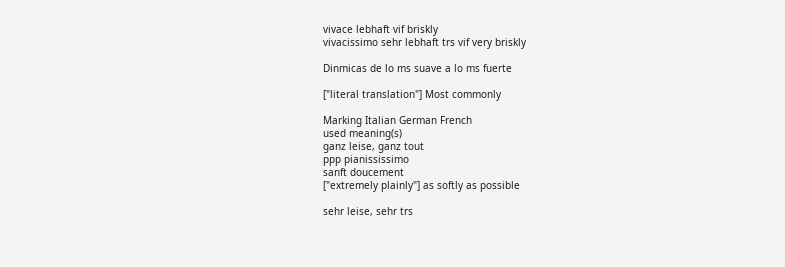vivace lebhaft vif briskly
vivacissimo sehr lebhaft trs vif very briskly

Dinmicas de lo ms suave a lo ms fuerte

["literal translation"] Most commonly

Marking Italian German French
used meaning(s)
ganz leise, ganz tout
ppp pianississimo
sanft doucement
["extremely plainly"] as softly as possible

sehr leise, sehr trs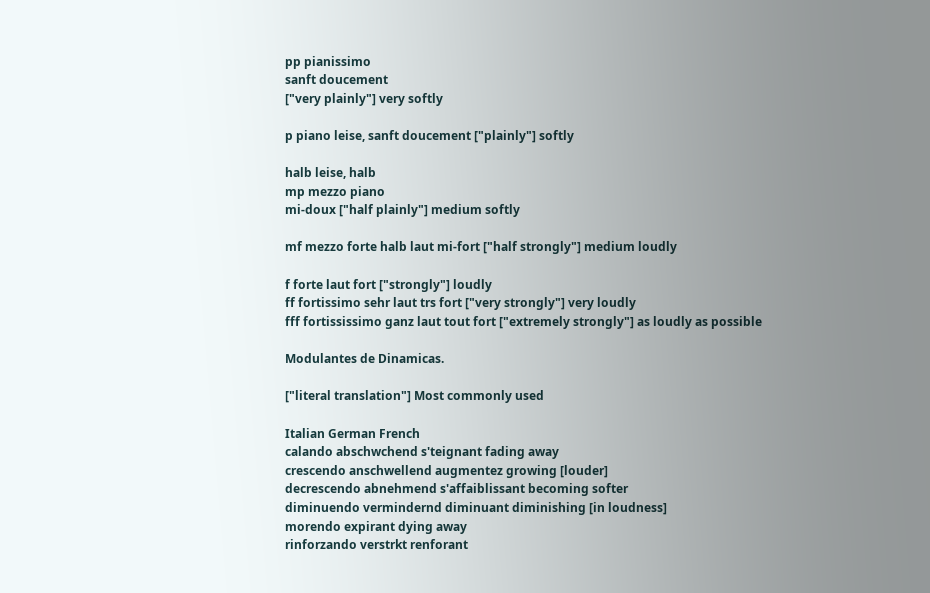pp pianissimo
sanft doucement
["very plainly"] very softly

p piano leise, sanft doucement ["plainly"] softly

halb leise, halb
mp mezzo piano
mi-doux ["half plainly"] medium softly

mf mezzo forte halb laut mi-fort ["half strongly"] medium loudly

f forte laut fort ["strongly"] loudly
ff fortissimo sehr laut trs fort ["very strongly"] very loudly
fff fortississimo ganz laut tout fort ["extremely strongly"] as loudly as possible

Modulantes de Dinamicas.

["literal translation"] Most commonly used

Italian German French
calando abschwchend s'teignant fading away
crescendo anschwellend augmentez growing [louder]
decrescendo abnehmend s'affaiblissant becoming softer
diminuendo vermindernd diminuant diminishing [in loudness]
morendo expirant dying away
rinforzando verstrkt renforant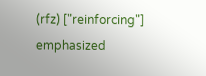(rfz) ["reinforcing"] emphasized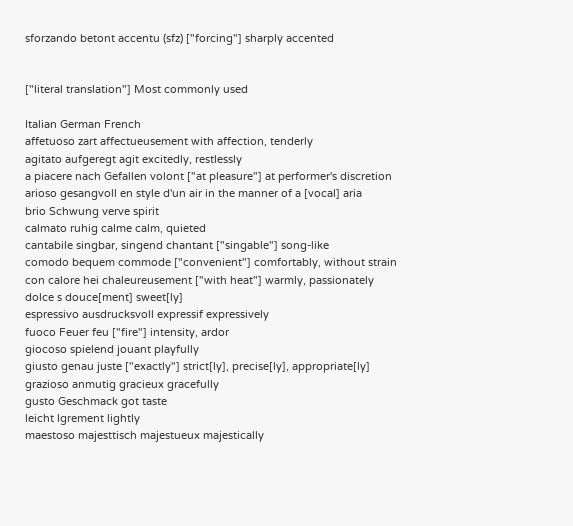sforzando betont accentu (sfz) ["forcing"] sharply accented


["literal translation"] Most commonly used

Italian German French
affetuoso zart affectueusement with affection, tenderly
agitato aufgeregt agit excitedly, restlessly
a piacere nach Gefallen volont ["at pleasure"] at performer's discretion
arioso gesangvoll en style d'un air in the manner of a [vocal] aria
brio Schwung verve spirit
calmato ruhig calme calm, quieted
cantabile singbar, singend chantant ["singable"] song-like
comodo bequem commode ["convenient"] comfortably, without strain
con calore hei chaleureusement ["with heat"] warmly, passionately
dolce s douce[ment] sweet[ly]
espressivo ausdrucksvoll expressif expressively
fuoco Feuer feu ["fire"] intensity, ardor
giocoso spielend jouant playfully
giusto genau juste ["exactly"] strict[ly], precise[ly], appropriate[ly]
grazioso anmutig gracieux gracefully
gusto Geschmack got taste
leicht lgrement lightly
maestoso majesttisch majestueux majestically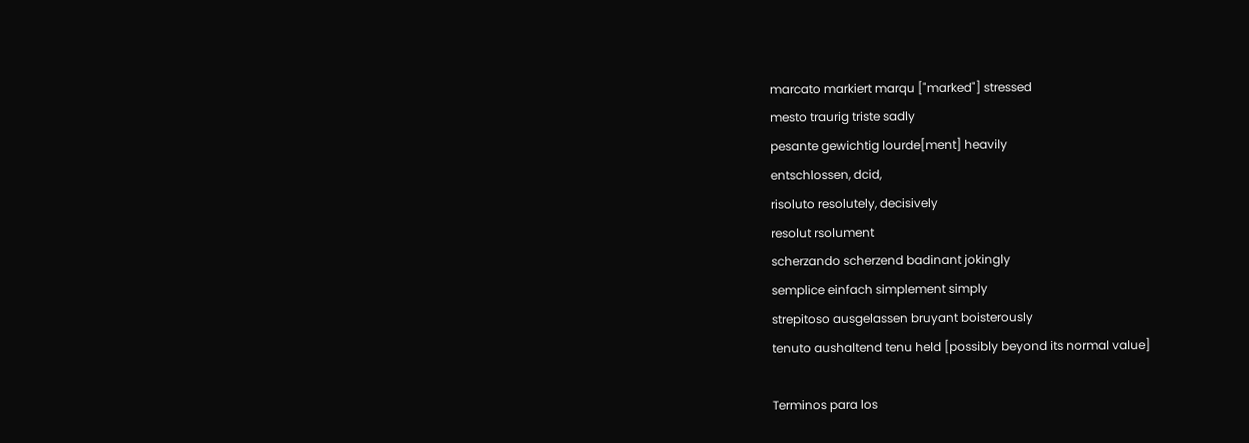marcato markiert marqu ["marked"] stressed
mesto traurig triste sadly
pesante gewichtig lourde[ment] heavily
entschlossen, dcid,
risoluto resolutely, decisively
resolut rsolument
scherzando scherzend badinant jokingly
semplice einfach simplement simply
strepitoso ausgelassen bruyant boisterously
tenuto aushaltend tenu held [possibly beyond its normal value]

Terminos para los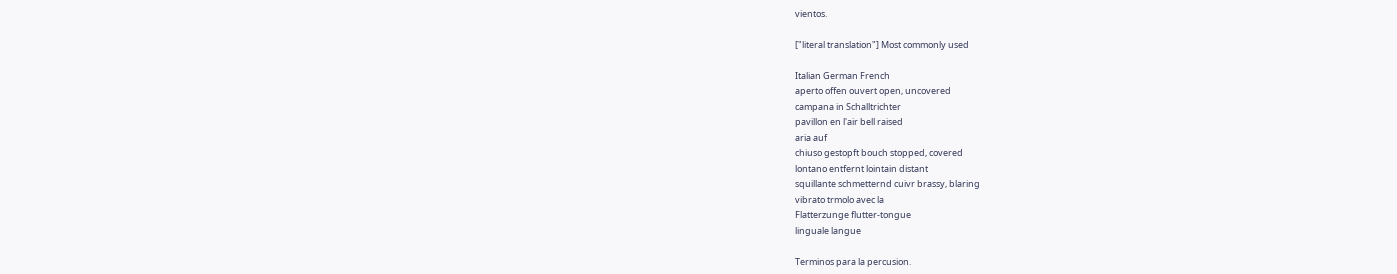vientos.

["literal translation"] Most commonly used

Italian German French
aperto offen ouvert open, uncovered
campana in Schalltrichter
pavillon en l'air bell raised
aria auf
chiuso gestopft bouch stopped, covered
lontano entfernt lointain distant
squillante schmetternd cuivr brassy, blaring
vibrato trmolo avec la
Flatterzunge flutter-tongue
linguale langue

Terminos para la percusion.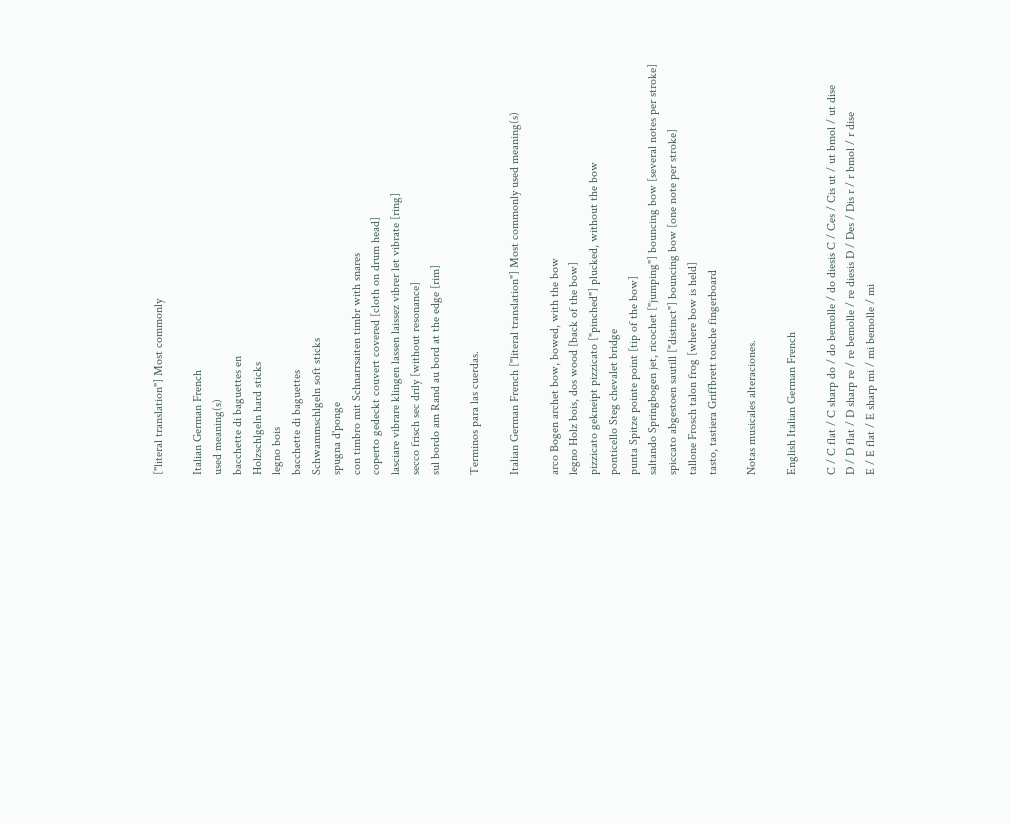["literal translation"] Most commonly

Italian German French
used meaning(s)
bacchette di baguettes en
Holzschlgeln hard sticks
legno bois
bacchette di baguettes
Schwammschlgeln soft sticks
spugna d'ponge
con timbro mit Schnarrsaiten timbr with snares
coperto gedeckt couvert covered [cloth on drum head]
lasciare vibrare klingen lassen laissez vibrer let vibrate [ring]
secco frisch sec drily [without resonance]
sul bordo am Rand au bord at the edge [rim]

Terminos para las cuerdas.

Italian German French ["literal translation"] Most commonly used meaning(s)

arco Bogen archet bow, bowed, with the bow
legno Holz bois, dos wood [back of the bow]
pizzicato gekneipt pizzicato ["pinched"] plucked, without the bow
ponticello Steg chevalet bridge
punta Spitze pointe point [tip of the bow]
saltando Springbogen jet, ricochet ["jumping"] bouncing bow [several notes per stroke]
spiccato abgestoen sautill ["distinct"] bouncing bow [one note per stroke]
tallone Frosch talon frog [where bow is held]
tasto, tastiera Griffbrett touche fingerboard

Notas musicales alteraciones.

English Italian German French

C / C flat / C sharp do / do bemolle / do diesis C / Ces / Cis ut / ut bmol / ut dise
D / D flat / D sharp re / re bemolle / re diesis D / Des / Dis r / r bmol / r dise
E / E flat / E sharp mi / mi bemolle / mi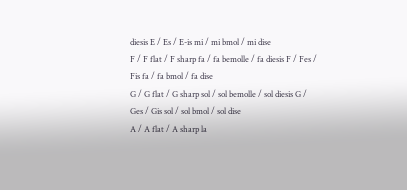diesis E / Es / E-is mi / mi bmol / mi dise
F / F flat / F sharp fa / fa bemolle / fa diesis F / Fes / Fis fa / fa bmol / fa dise
G / G flat / G sharp sol / sol bemolle / sol diesis G / Ges / Gis sol / sol bmol / sol dise
A / A flat / A sharp la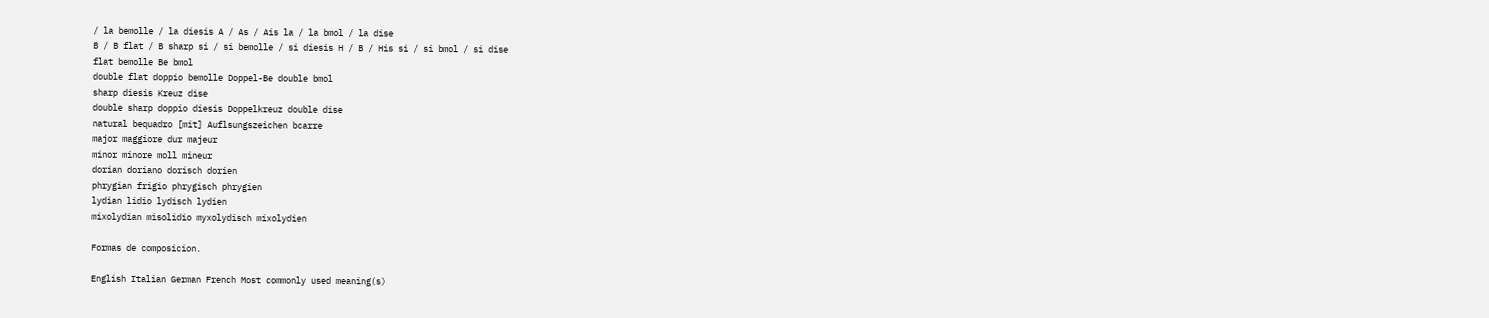/ la bemolle / la diesis A / As / Ais la / la bmol / la dise
B / B flat / B sharp si / si bemolle / si diesis H / B / His si / si bmol / si dise
flat bemolle Be bmol
double flat doppio bemolle Doppel-Be double bmol
sharp diesis Kreuz dise
double sharp doppio diesis Doppelkreuz double dise
natural bequadro [mit] Auflsungszeichen bcarre
major maggiore dur majeur
minor minore moll mineur
dorian doriano dorisch dorien
phrygian frigio phrygisch phrygien
lydian lidio lydisch lydien
mixolydian misolidio myxolydisch mixolydien

Formas de composicion.

English Italian German French Most commonly used meaning(s)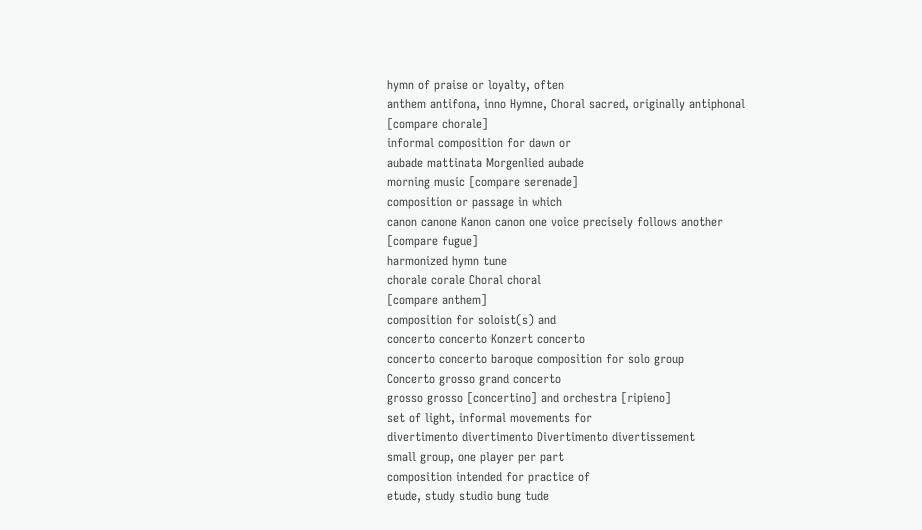hymn of praise or loyalty, often
anthem antifona, inno Hymne, Choral sacred, originally antiphonal
[compare chorale]
informal composition for dawn or
aubade mattinata Morgenlied aubade
morning music [compare serenade]
composition or passage in which
canon canone Kanon canon one voice precisely follows another
[compare fugue]
harmonized hymn tune
chorale corale Choral choral
[compare anthem]
composition for soloist(s) and
concerto concerto Konzert concerto
concerto concerto baroque composition for solo group
Concerto grosso grand concerto
grosso grosso [concertino] and orchestra [ripieno]
set of light, informal movements for
divertimento divertimento Divertimento divertissement
small group, one player per part
composition intended for practice of
etude, study studio bung tude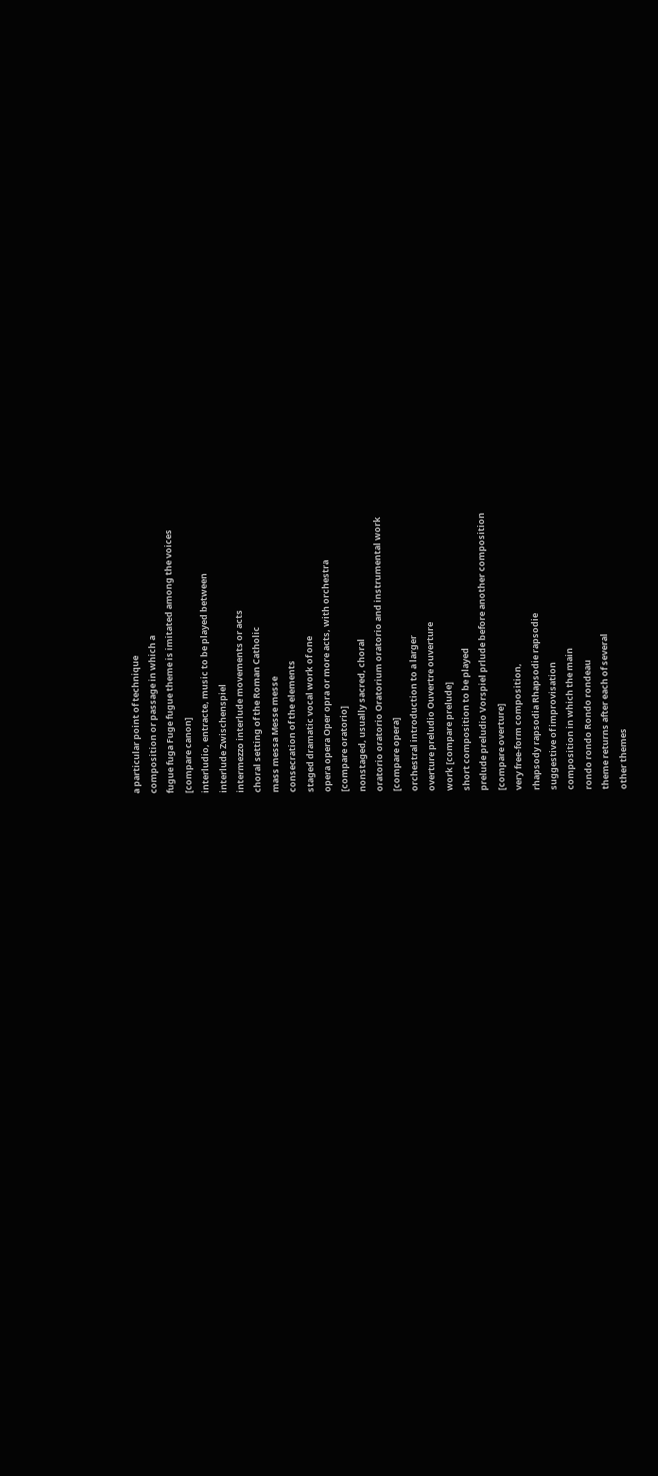a particular point of technique
composition or passage in which a
fugue fuga Fuge fugue theme is imitated among the voices
[compare canon]
interludio, entracte, music to be played between
interlude Zwischenspiel
intermezzo interlude movements or acts
choral setting of the Roman Catholic
mass messa Messe messe
consecration of the elements
staged dramatic vocal work of one
opera opera Oper opra or more acts, with orchestra
[compare oratorio]
nonstaged, usually sacred, choral
oratorio oratorio Oratorium oratorio and instrumental work
[compare opera]
orchestral introduction to a larger
overture preludio Ouvertre ouverture
work [compare prelude]
short composition to be played
prelude preludio Vorspiel prlude before another composition
[compare overture]
very free-form composition,
rhapsody rapsodia Rhapsodie rapsodie
suggestive of improvisation
composition in which the main
rondo rondo Rondo rondeau
theme returns after each of several
other themes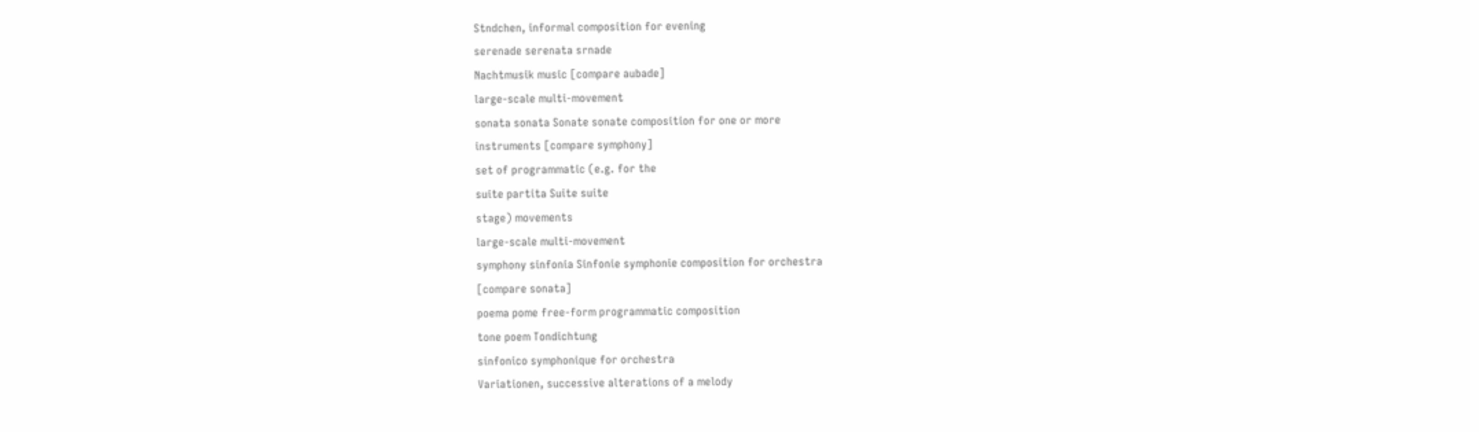Stndchen, informal composition for evening
serenade serenata srnade
Nachtmusik music [compare aubade]
large-scale multi-movement
sonata sonata Sonate sonate composition for one or more
instruments [compare symphony]
set of programmatic (e.g. for the
suite partita Suite suite
stage) movements
large-scale multi-movement
symphony sinfonia Sinfonie symphonie composition for orchestra
[compare sonata]
poema pome free-form programmatic composition
tone poem Tondichtung
sinfonico symphonique for orchestra
Variationen, successive alterations of a melody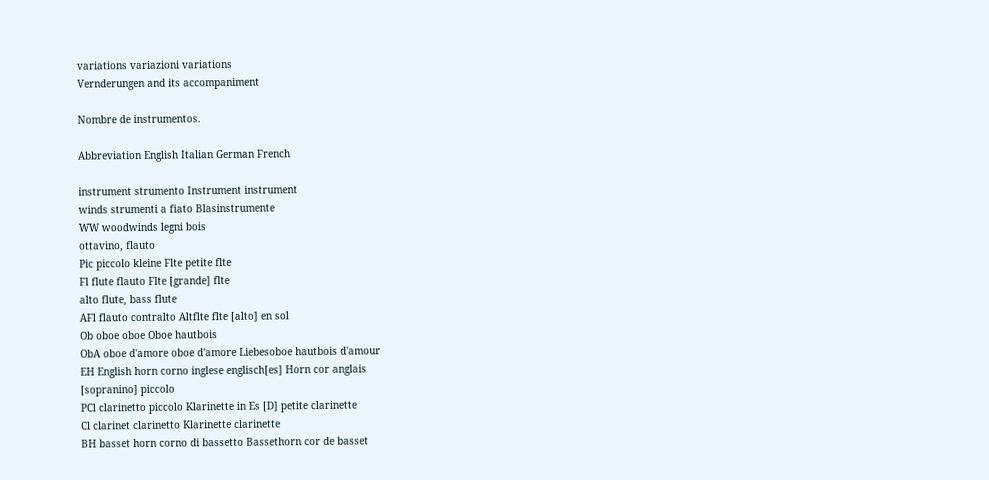variations variazioni variations
Vernderungen and its accompaniment

Nombre de instrumentos.

Abbreviation English Italian German French

instrument strumento Instrument instrument
winds strumenti a fiato Blasinstrumente
WW woodwinds legni bois
ottavino, flauto
Pic piccolo kleine Flte petite flte
Fl flute flauto Flte [grande] flte
alto flute, bass flute
AFl flauto contralto Altflte flte [alto] en sol
Ob oboe oboe Oboe hautbois
ObA oboe d'amore oboe d'amore Liebesoboe hautbois d'amour
EH English horn corno inglese englisch[es] Horn cor anglais
[sopranino] piccolo
PCl clarinetto piccolo Klarinette in Es [D] petite clarinette
Cl clarinet clarinetto Klarinette clarinette
BH basset horn corno di bassetto Bassethorn cor de basset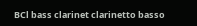BCl bass clarinet clarinetto basso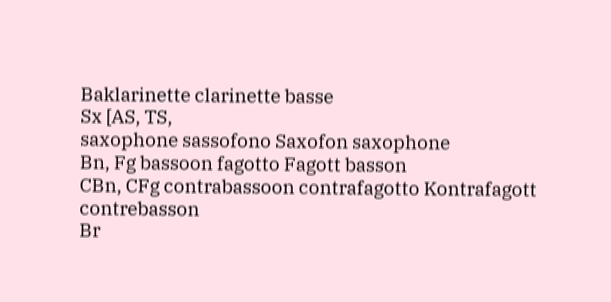Baklarinette clarinette basse
Sx [AS, TS,
saxophone sassofono Saxofon saxophone
Bn, Fg bassoon fagotto Fagott basson
CBn, CFg contrabassoon contrafagotto Kontrafagott contrebasson
Br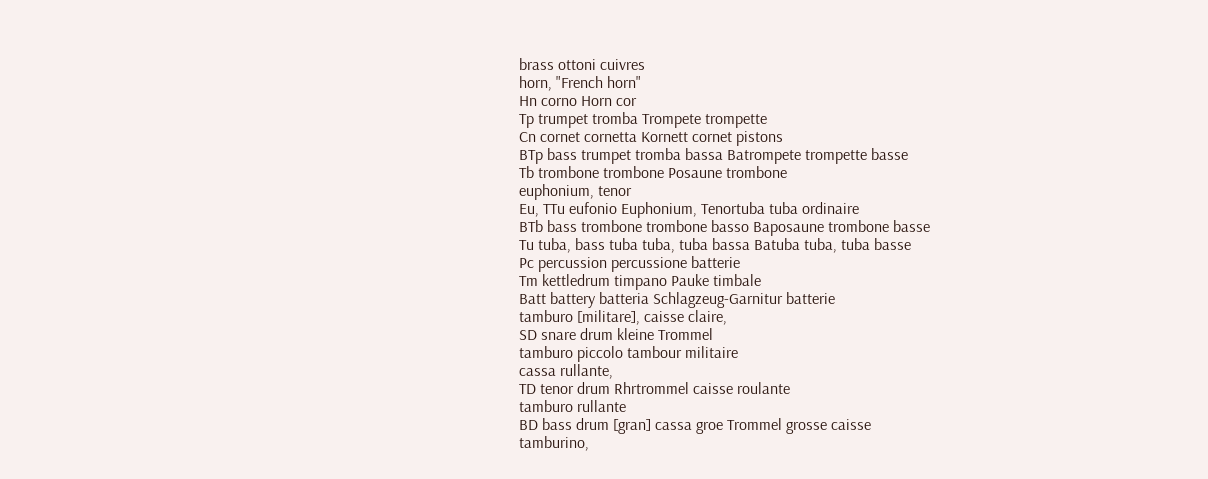brass ottoni cuivres
horn, "French horn"
Hn corno Horn cor
Tp trumpet tromba Trompete trompette
Cn cornet cornetta Kornett cornet pistons
BTp bass trumpet tromba bassa Batrompete trompette basse
Tb trombone trombone Posaune trombone
euphonium, tenor
Eu, TTu eufonio Euphonium, Tenortuba tuba ordinaire
BTb bass trombone trombone basso Baposaune trombone basse
Tu tuba, bass tuba tuba, tuba bassa Batuba tuba, tuba basse
Pc percussion percussione batterie
Tm kettledrum timpano Pauke timbale
Batt battery batteria Schlagzeug-Garnitur batterie
tamburo [militare], caisse claire,
SD snare drum kleine Trommel
tamburo piccolo tambour militaire
cassa rullante,
TD tenor drum Rhrtrommel caisse roulante
tamburo rullante
BD bass drum [gran] cassa groe Trommel grosse caisse
tamburino,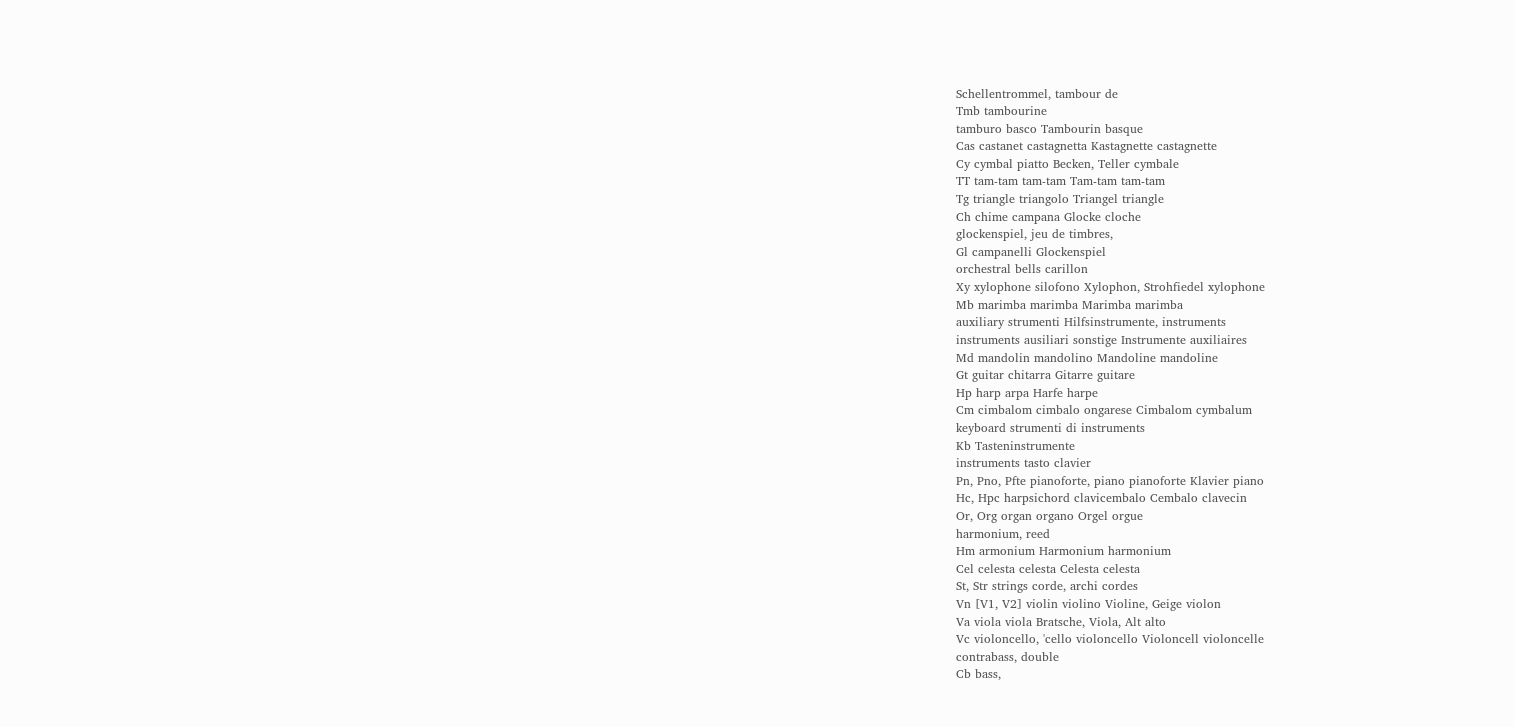Schellentrommel, tambour de
Tmb tambourine
tamburo basco Tambourin basque
Cas castanet castagnetta Kastagnette castagnette
Cy cymbal piatto Becken, Teller cymbale
TT tam-tam tam-tam Tam-tam tam-tam
Tg triangle triangolo Triangel triangle
Ch chime campana Glocke cloche
glockenspiel, jeu de timbres,
Gl campanelli Glockenspiel
orchestral bells carillon
Xy xylophone silofono Xylophon, Strohfiedel xylophone
Mb marimba marimba Marimba marimba
auxiliary strumenti Hilfsinstrumente, instruments
instruments ausiliari sonstige Instrumente auxiliaires
Md mandolin mandolino Mandoline mandoline
Gt guitar chitarra Gitarre guitare
Hp harp arpa Harfe harpe
Cm cimbalom cimbalo ongarese Cimbalom cymbalum
keyboard strumenti di instruments
Kb Tasteninstrumente
instruments tasto clavier
Pn, Pno, Pfte pianoforte, piano pianoforte Klavier piano
Hc, Hpc harpsichord clavicembalo Cembalo clavecin
Or, Org organ organo Orgel orgue
harmonium, reed
Hm armonium Harmonium harmonium
Cel celesta celesta Celesta celesta
St, Str strings corde, archi cordes
Vn [V1, V2] violin violino Violine, Geige violon
Va viola viola Bratsche, Viola, Alt alto
Vc violoncello, 'cello violoncello Violoncell violoncelle
contrabass, double
Cb bass,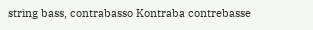string bass, contrabasso Kontraba contrebasse